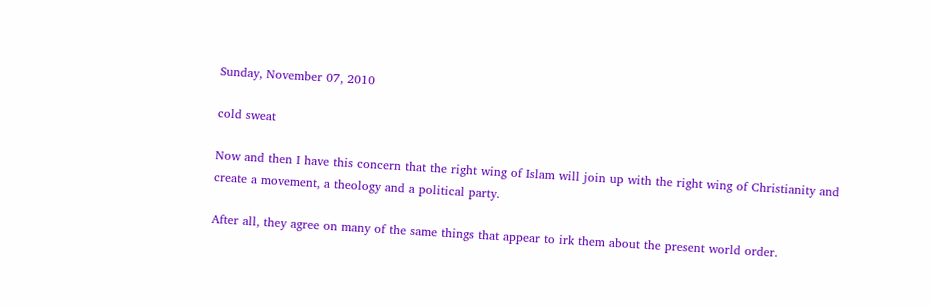Sunday, November 07, 2010

cold sweat

Now and then I have this concern that the right wing of Islam will join up with the right wing of Christianity and create a movement, a theology and a political party.

After all, they agree on many of the same things that appear to irk them about the present world order.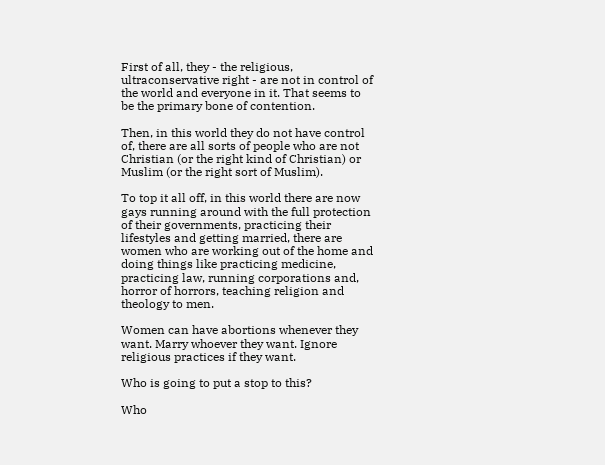First of all, they - the religious, ultraconservative right - are not in control of the world and everyone in it. That seems to be the primary bone of contention.

Then, in this world they do not have control of, there are all sorts of people who are not Christian (or the right kind of Christian) or Muslim (or the right sort of Muslim).

To top it all off, in this world there are now gays running around with the full protection of their governments, practicing their lifestyles and getting married, there are women who are working out of the home and doing things like practicing medicine, practicing law, running corporations and, horror of horrors, teaching religion and theology to men.

Women can have abortions whenever they want. Marry whoever they want. Ignore religious practices if they want.

Who is going to put a stop to this?

Who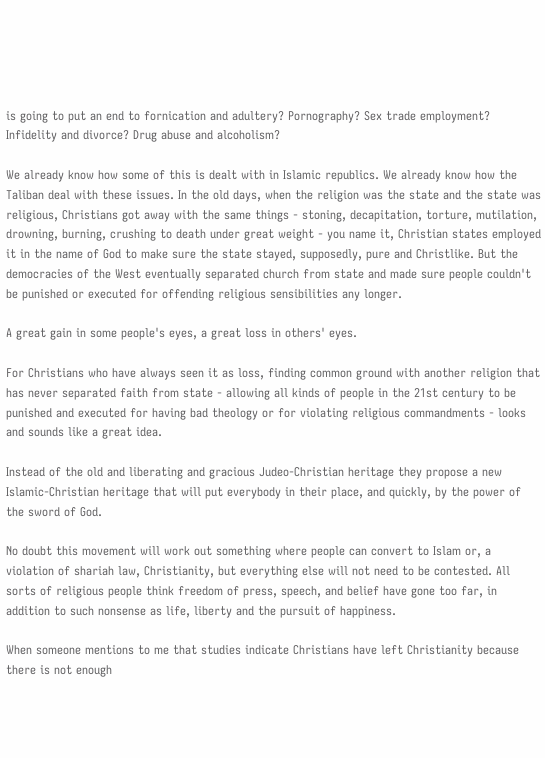is going to put an end to fornication and adultery? Pornography? Sex trade employment? Infidelity and divorce? Drug abuse and alcoholism?

We already know how some of this is dealt with in Islamic republics. We already know how the Taliban deal with these issues. In the old days, when the religion was the state and the state was religious, Christians got away with the same things - stoning, decapitation, torture, mutilation, drowning, burning, crushing to death under great weight - you name it, Christian states employed it in the name of God to make sure the state stayed, supposedly, pure and Christlike. But the democracies of the West eventually separated church from state and made sure people couldn't be punished or executed for offending religious sensibilities any longer.

A great gain in some people's eyes, a great loss in others' eyes.

For Christians who have always seen it as loss, finding common ground with another religion that has never separated faith from state - allowing all kinds of people in the 21st century to be punished and executed for having bad theology or for violating religious commandments - looks and sounds like a great idea.

Instead of the old and liberating and gracious Judeo-Christian heritage they propose a new Islamic-Christian heritage that will put everybody in their place, and quickly, by the power of the sword of God.

No doubt this movement will work out something where people can convert to Islam or, a violation of shariah law, Christianity, but everything else will not need to be contested. All sorts of religious people think freedom of press, speech, and belief have gone too far, in addition to such nonsense as life, liberty and the pursuit of happiness.

When someone mentions to me that studies indicate Christians have left Christianity because there is not enough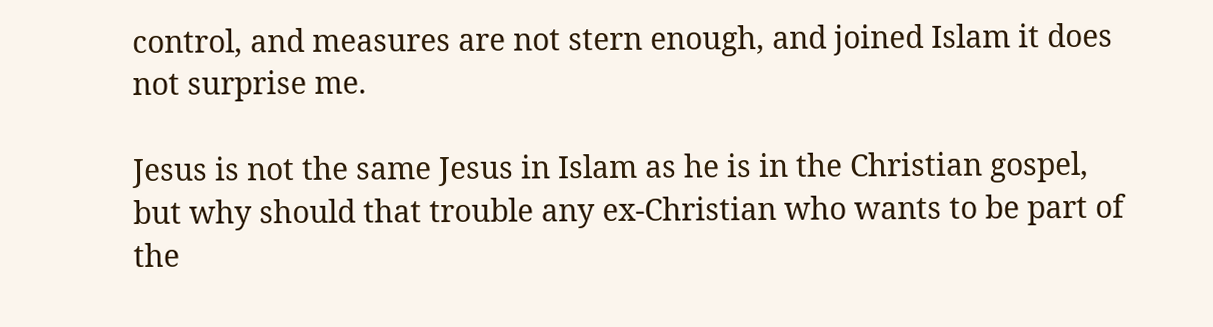control, and measures are not stern enough, and joined Islam it does not surprise me.

Jesus is not the same Jesus in Islam as he is in the Christian gospel, but why should that trouble any ex-Christian who wants to be part of the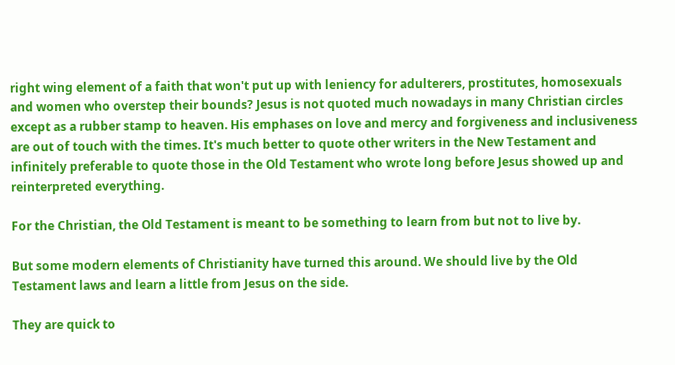right wing element of a faith that won't put up with leniency for adulterers, prostitutes, homosexuals and women who overstep their bounds? Jesus is not quoted much nowadays in many Christian circles except as a rubber stamp to heaven. His emphases on love and mercy and forgiveness and inclusiveness are out of touch with the times. It's much better to quote other writers in the New Testament and infinitely preferable to quote those in the Old Testament who wrote long before Jesus showed up and reinterpreted everything.

For the Christian, the Old Testament is meant to be something to learn from but not to live by.

But some modern elements of Christianity have turned this around. We should live by the Old Testament laws and learn a little from Jesus on the side.

They are quick to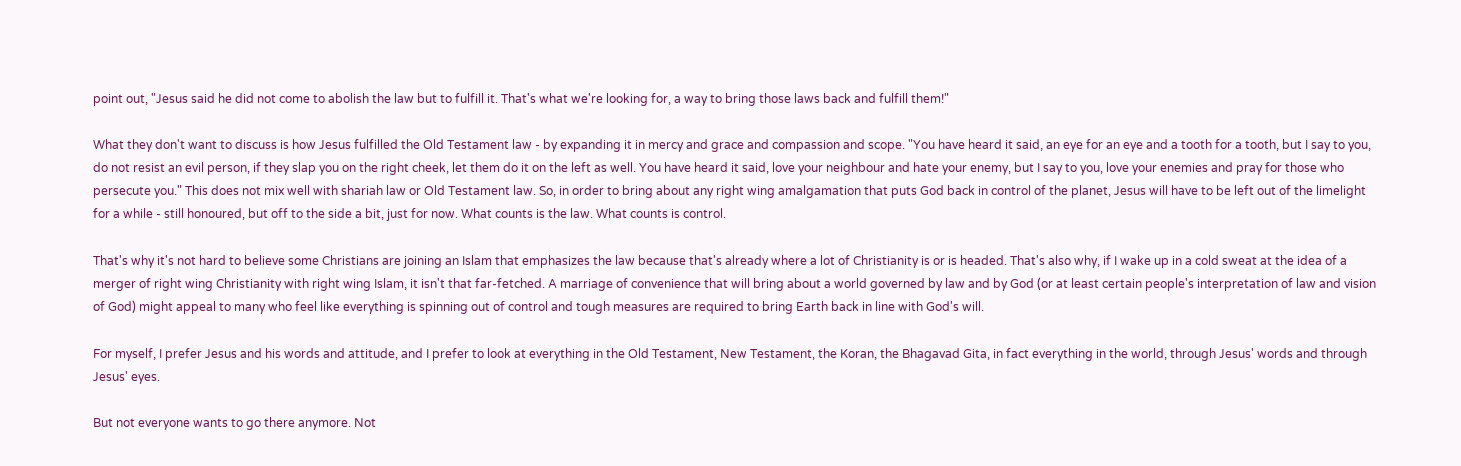point out, "Jesus said he did not come to abolish the law but to fulfill it. That's what we're looking for, a way to bring those laws back and fulfill them!"

What they don't want to discuss is how Jesus fulfilled the Old Testament law - by expanding it in mercy and grace and compassion and scope. "You have heard it said, an eye for an eye and a tooth for a tooth, but I say to you, do not resist an evil person, if they slap you on the right cheek, let them do it on the left as well. You have heard it said, love your neighbour and hate your enemy, but I say to you, love your enemies and pray for those who persecute you." This does not mix well with shariah law or Old Testament law. So, in order to bring about any right wing amalgamation that puts God back in control of the planet, Jesus will have to be left out of the limelight for a while - still honoured, but off to the side a bit, just for now. What counts is the law. What counts is control.

That's why it's not hard to believe some Christians are joining an Islam that emphasizes the law because that's already where a lot of Christianity is or is headed. That's also why, if I wake up in a cold sweat at the idea of a merger of right wing Christianity with right wing Islam, it isn't that far-fetched. A marriage of convenience that will bring about a world governed by law and by God (or at least certain people's interpretation of law and vision of God) might appeal to many who feel like everything is spinning out of control and tough measures are required to bring Earth back in line with God's will.

For myself, I prefer Jesus and his words and attitude, and I prefer to look at everything in the Old Testament, New Testament, the Koran, the Bhagavad Gita, in fact everything in the world, through Jesus' words and through Jesus' eyes.

But not everyone wants to go there anymore. Not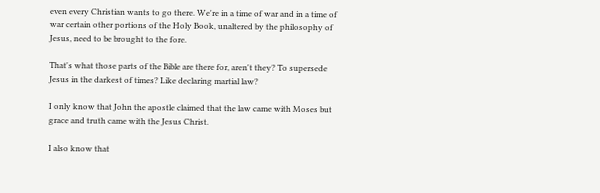even every Christian wants to go there. We're in a time of war and in a time of war certain other portions of the Holy Book, unaltered by the philosophy of Jesus, need to be brought to the fore.

That's what those parts of the Bible are there for, aren't they? To supersede Jesus in the darkest of times? Like declaring martial law?

I only know that John the apostle claimed that the law came with Moses but grace and truth came with the Jesus Christ.

I also know that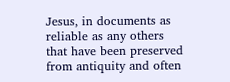Jesus, in documents as reliable as any others that have been preserved from antiquity and often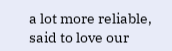a lot more reliable, said to love our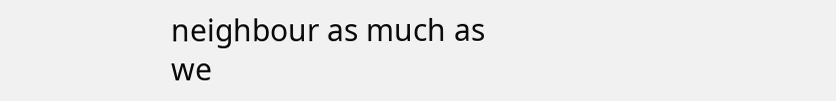neighbour as much as we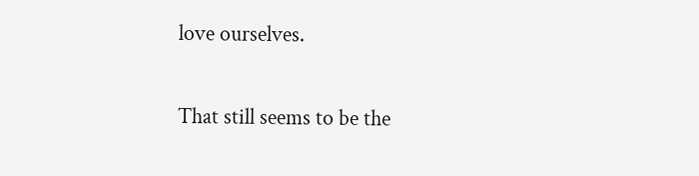love ourselves.

That still seems to be the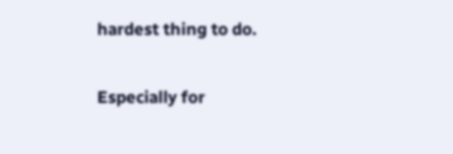hardest thing to do.

Especially for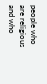people who are religious and who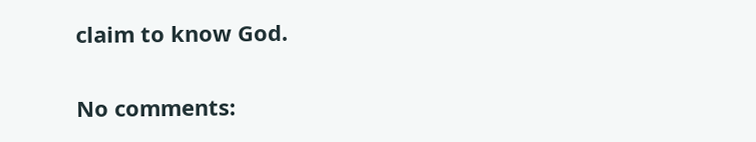claim to know God.

No comments: